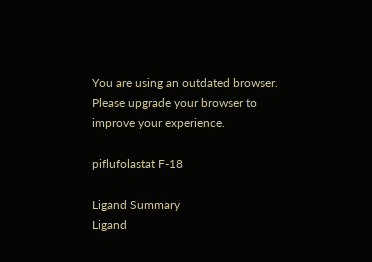You are using an outdated browser. Please upgrade your browser to improve your experience.

piflufolastat F-18

Ligand Summary
Ligand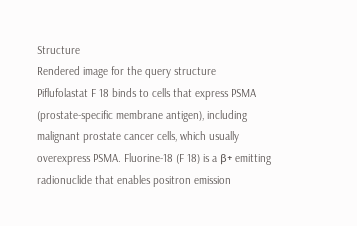Structure
Rendered image for the query structure
Piflufolastat F 18 binds to cells that express PSMA (prostate-specific membrane antigen), including malignant prostate cancer cells, which usually overexpress PSMA. Fluorine-18 (F 18) is a β+ emitting radionuclide that enables positron emission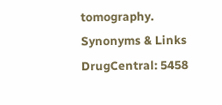tomography.
Synonyms & Links
DrugCentral: 5458